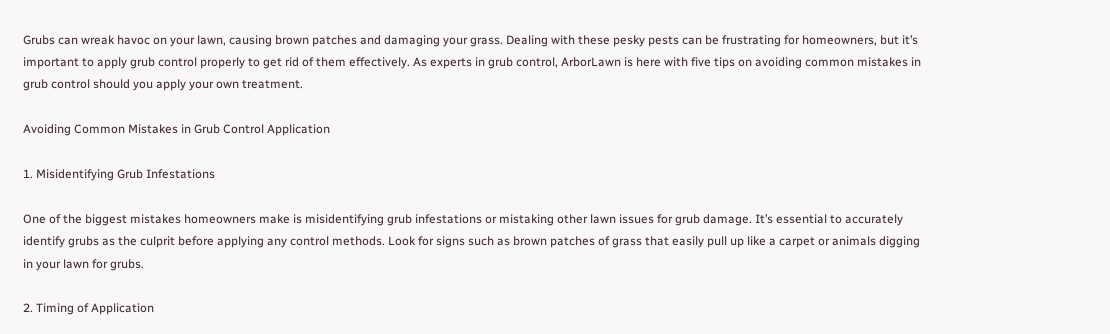Grubs can wreak havoc on your lawn, causing brown patches and damaging your grass. Dealing with these pesky pests can be frustrating for homeowners, but it’s important to apply grub control properly to get rid of them effectively. As experts in grub control, ArborLawn is here with five tips on avoiding common mistakes in grub control should you apply your own treatment.

Avoiding Common Mistakes in Grub Control Application

1. Misidentifying Grub Infestations

One of the biggest mistakes homeowners make is misidentifying grub infestations or mistaking other lawn issues for grub damage. It’s essential to accurately identify grubs as the culprit before applying any control methods. Look for signs such as brown patches of grass that easily pull up like a carpet or animals digging in your lawn for grubs.

2. Timing of Application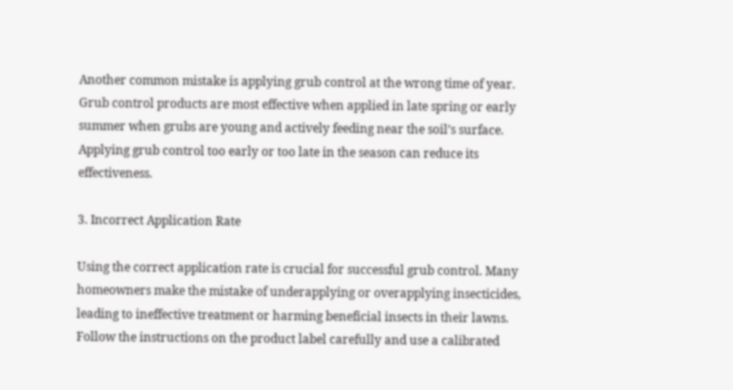Another common mistake is applying grub control at the wrong time of year. Grub control products are most effective when applied in late spring or early summer when grubs are young and actively feeding near the soil’s surface. Applying grub control too early or too late in the season can reduce its effectiveness.

3. Incorrect Application Rate

Using the correct application rate is crucial for successful grub control. Many homeowners make the mistake of underapplying or overapplying insecticides, leading to ineffective treatment or harming beneficial insects in their lawns. Follow the instructions on the product label carefully and use a calibrated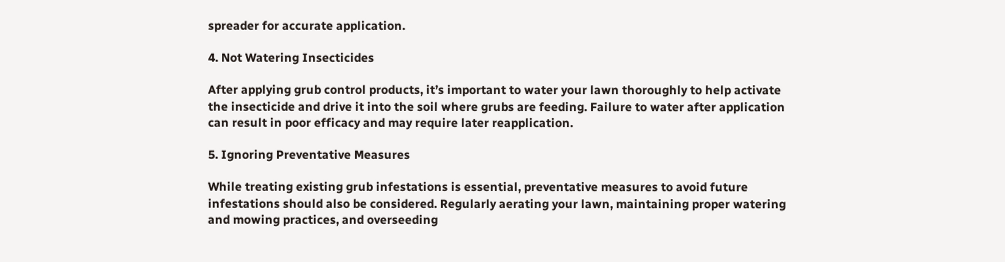spreader for accurate application.

4. Not Watering Insecticides

After applying grub control products, it’s important to water your lawn thoroughly to help activate the insecticide and drive it into the soil where grubs are feeding. Failure to water after application can result in poor efficacy and may require later reapplication.

5. Ignoring Preventative Measures

While treating existing grub infestations is essential, preventative measures to avoid future infestations should also be considered. Regularly aerating your lawn, maintaining proper watering and mowing practices, and overseeding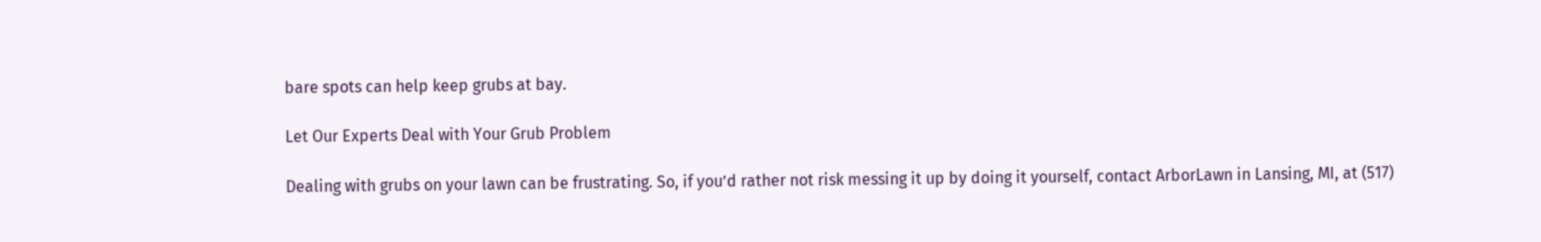bare spots can help keep grubs at bay.

Let Our Experts Deal with Your Grub Problem

Dealing with grubs on your lawn can be frustrating. So, if you’d rather not risk messing it up by doing it yourself, contact ArborLawn in Lansing, MI, at (517)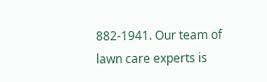882-1941. Our team of lawn care experts is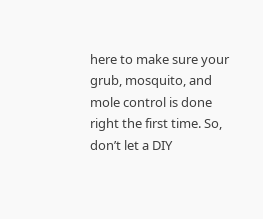here to make sure your grub, mosquito, and mole control is done right the first time. So, don’t let a DIY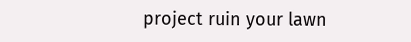project ruin your lawn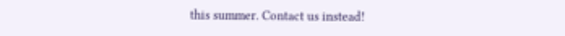this summer. Contact us instead!